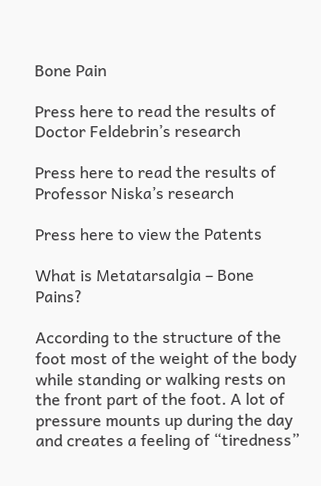Bone Pain

Press here to read the results of Doctor Feldebrin’s research

Press here to read the results of Professor Niska’s research

Press here to view the Patents

What is Metatarsalgia – Bone Pains?

According to the structure of the foot most of the weight of the body while standing or walking rests on the front part of the foot. A lot of pressure mounts up during the day and creates a feeling of “tiredness”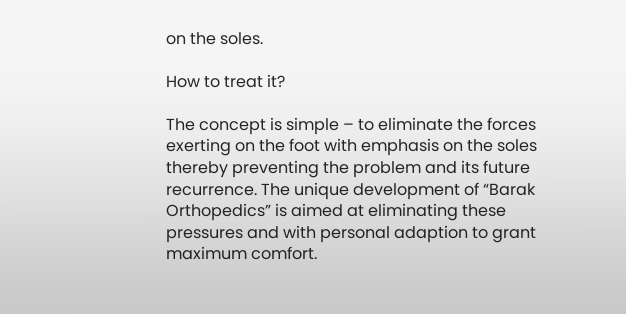on the soles.

How to treat it?

The concept is simple – to eliminate the forces exerting on the foot with emphasis on the soles thereby preventing the problem and its future recurrence. The unique development of “Barak Orthopedics” is aimed at eliminating these pressures and with personal adaption to grant maximum comfort.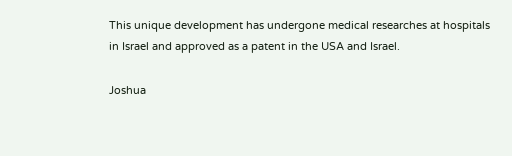This unique development has undergone medical researches at hospitals in Israel and approved as a patent in the USA and Israel.

Joshua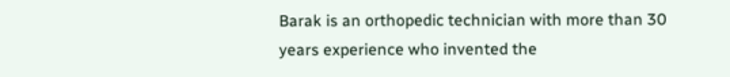Barak is an orthopedic technician with more than 30 years experience who invented the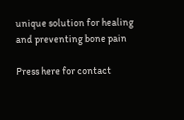unique solution for healing and preventing bone pain

Press here for contact